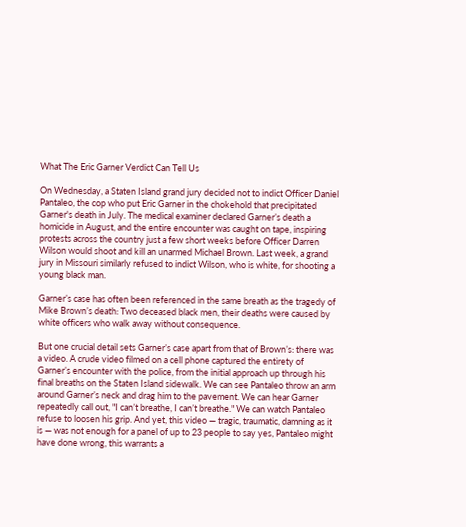What The Eric Garner Verdict Can Tell Us

On Wednesday, a Staten Island grand jury decided not to indict Officer Daniel Pantaleo, the cop who put Eric Garner in the chokehold that precipitated Garner's death in July. The medical examiner declared Garner’s death a homicide in August, and the entire encounter was caught on tape, inspiring protests across the country just a few short weeks before Officer Darren Wilson would shoot and kill an unarmed Michael Brown. Last week, a grand jury in Missouri similarly refused to indict Wilson, who is white, for shooting a young black man.

Garner’s case has often been referenced in the same breath as the tragedy of Mike Brown’s death: Two deceased black men, their deaths were caused by white officers who walk away without consequence.

But one crucial detail sets Garner’s case apart from that of Brown’s: there was a video. A crude video filmed on a cell phone captured the entirety of Garner’s encounter with the police, from the initial approach up through his final breaths on the Staten Island sidewalk. We can see Pantaleo throw an arm around Garner’s neck and drag him to the pavement. We can hear Garner repeatedly call out, "I can’t breathe, I can’t breathe." We can watch Pantaleo refuse to loosen his grip. And yet, this video — tragic, traumatic, damning as it is — was not enough for a panel of up to 23 people to say yes, Pantaleo might have done wrong, this warrants a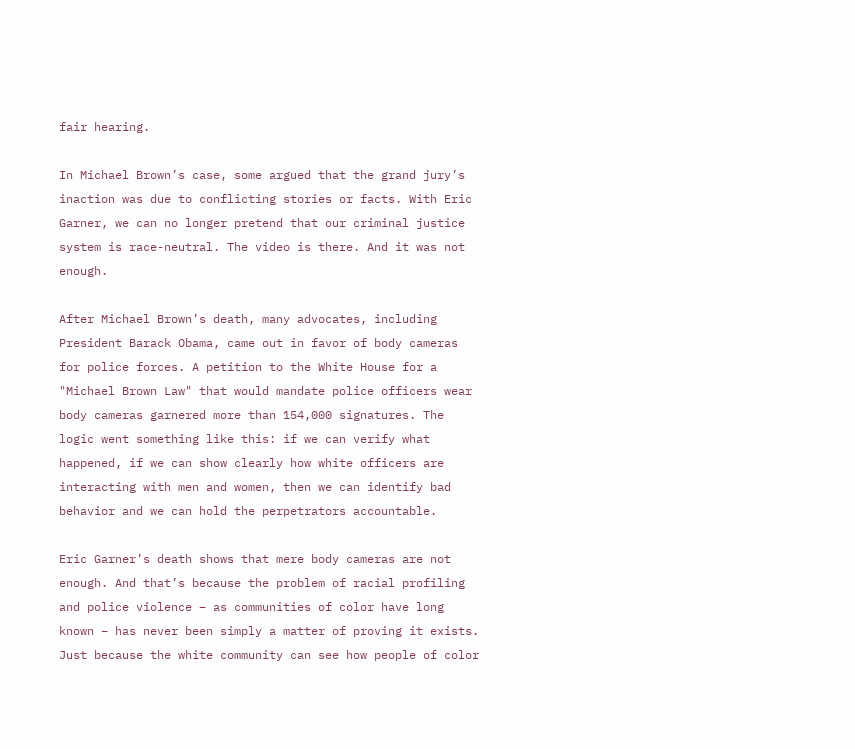fair hearing.

In Michael Brown’s case, some argued that the grand jury’s inaction was due to conflicting stories or facts. With Eric Garner, we can no longer pretend that our criminal justice system is race-neutral. The video is there. And it was not enough.

After Michael Brown’s death, many advocates, including President Barack Obama, came out in favor of body cameras for police forces. A petition to the White House for a "Michael Brown Law" that would mandate police officers wear body cameras garnered more than 154,000 signatures. The logic went something like this: if we can verify what happened, if we can show clearly how white officers are interacting with men and women, then we can identify bad behavior and we can hold the perpetrators accountable.

Eric Garner’s death shows that mere body cameras are not enough. And that’s because the problem of racial profiling and police violence – as communities of color have long known – has never been simply a matter of proving it exists. Just because the white community can see how people of color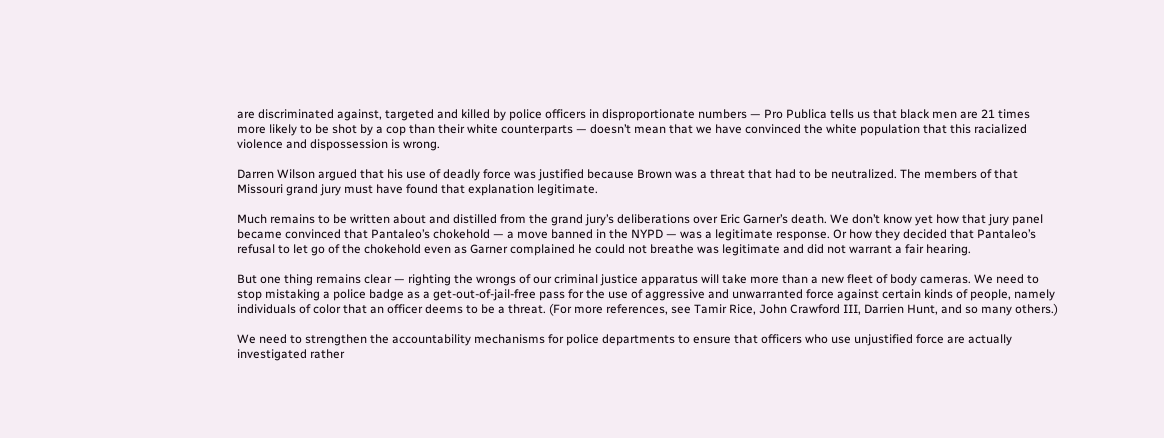are discriminated against, targeted and killed by police officers in disproportionate numbers — Pro Publica tells us that black men are 21 times more likely to be shot by a cop than their white counterparts — doesn’t mean that we have convinced the white population that this racialized violence and dispossession is wrong.

Darren Wilson argued that his use of deadly force was justified because Brown was a threat that had to be neutralized. The members of that Missouri grand jury must have found that explanation legitimate.

Much remains to be written about and distilled from the grand jury’s deliberations over Eric Garner’s death. We don’t know yet how that jury panel became convinced that Pantaleo’s chokehold — a move banned in the NYPD — was a legitimate response. Or how they decided that Pantaleo’s refusal to let go of the chokehold even as Garner complained he could not breathe was legitimate and did not warrant a fair hearing.

But one thing remains clear — righting the wrongs of our criminal justice apparatus will take more than a new fleet of body cameras. We need to stop mistaking a police badge as a get-out-of-jail-free pass for the use of aggressive and unwarranted force against certain kinds of people, namely individuals of color that an officer deems to be a threat. (For more references, see Tamir Rice, John Crawford III, Darrien Hunt, and so many others.)

We need to strengthen the accountability mechanisms for police departments to ensure that officers who use unjustified force are actually investigated rather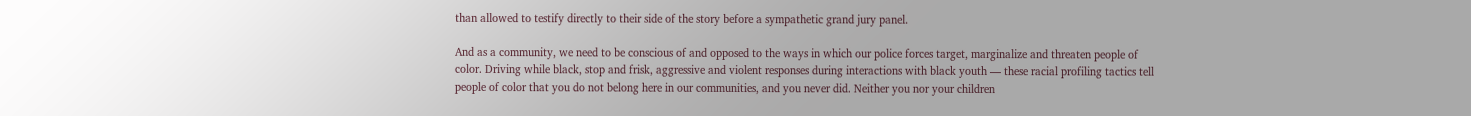than allowed to testify directly to their side of the story before a sympathetic grand jury panel.

And as a community, we need to be conscious of and opposed to the ways in which our police forces target, marginalize and threaten people of color. Driving while black, stop and frisk, aggressive and violent responses during interactions with black youth — these racial profiling tactics tell people of color that you do not belong here in our communities, and you never did. Neither you nor your children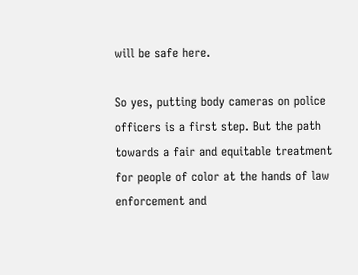will be safe here.

So yes, putting body cameras on police officers is a first step. But the path towards a fair and equitable treatment for people of color at the hands of law enforcement and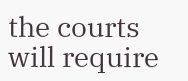the courts will require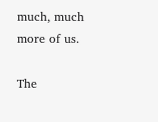much, much more of us.

The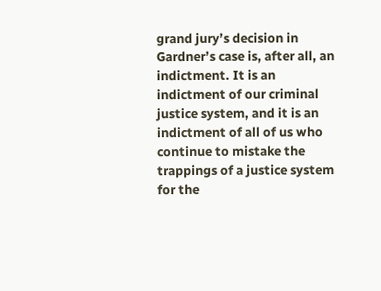grand jury’s decision in Gardner’s case is, after all, an indictment. It is an indictment of our criminal justice system, and it is an indictment of all of us who continue to mistake the trappings of a justice system for the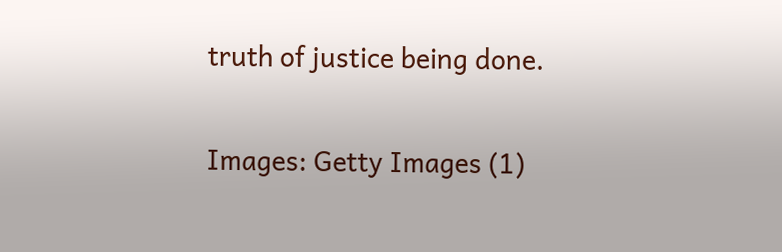truth of justice being done.

Images: Getty Images (1)